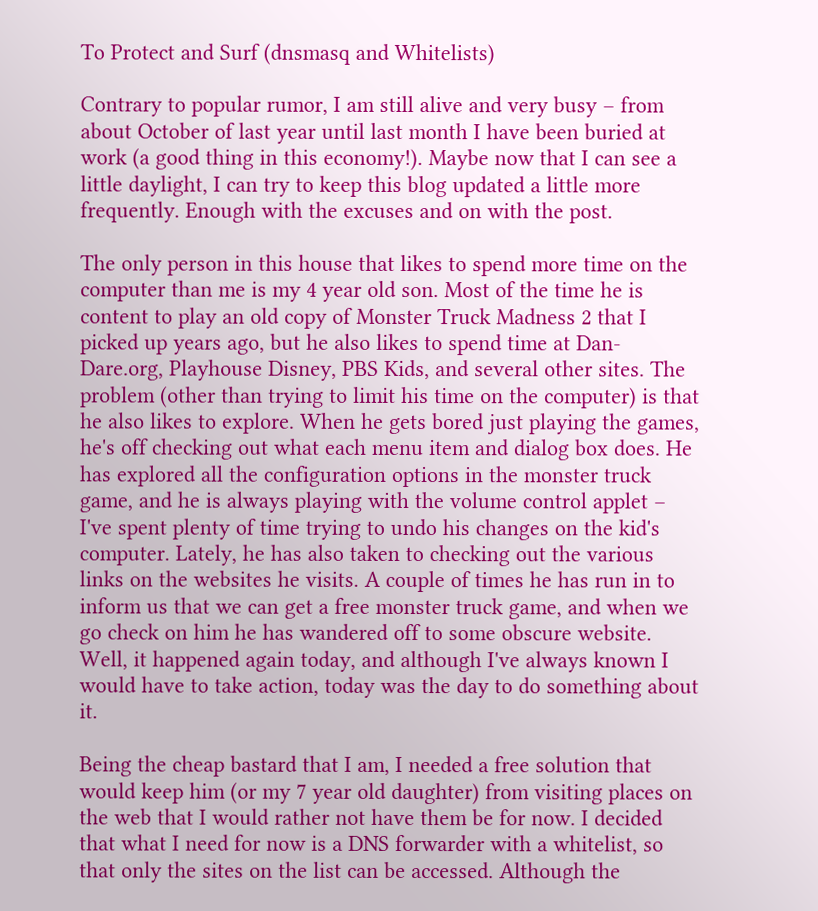To Protect and Surf (dnsmasq and Whitelists)

Contrary to popular rumor, I am still alive and very busy – from about October of last year until last month I have been buried at work (a good thing in this economy!). Maybe now that I can see a little daylight, I can try to keep this blog updated a little more frequently. Enough with the excuses and on with the post.

The only person in this house that likes to spend more time on the computer than me is my 4 year old son. Most of the time he is content to play an old copy of Monster Truck Madness 2 that I picked up years ago, but he also likes to spend time at Dan-Dare.org, Playhouse Disney, PBS Kids, and several other sites. The problem (other than trying to limit his time on the computer) is that he also likes to explore. When he gets bored just playing the games, he's off checking out what each menu item and dialog box does. He has explored all the configuration options in the monster truck game, and he is always playing with the volume control applet – I've spent plenty of time trying to undo his changes on the kid's computer. Lately, he has also taken to checking out the various links on the websites he visits. A couple of times he has run in to inform us that we can get a free monster truck game, and when we go check on him he has wandered off to some obscure website. Well, it happened again today, and although I've always known I would have to take action, today was the day to do something about it.

Being the cheap bastard that I am, I needed a free solution that would keep him (or my 7 year old daughter) from visiting places on the web that I would rather not have them be for now. I decided that what I need for now is a DNS forwarder with a whitelist, so that only the sites on the list can be accessed. Although the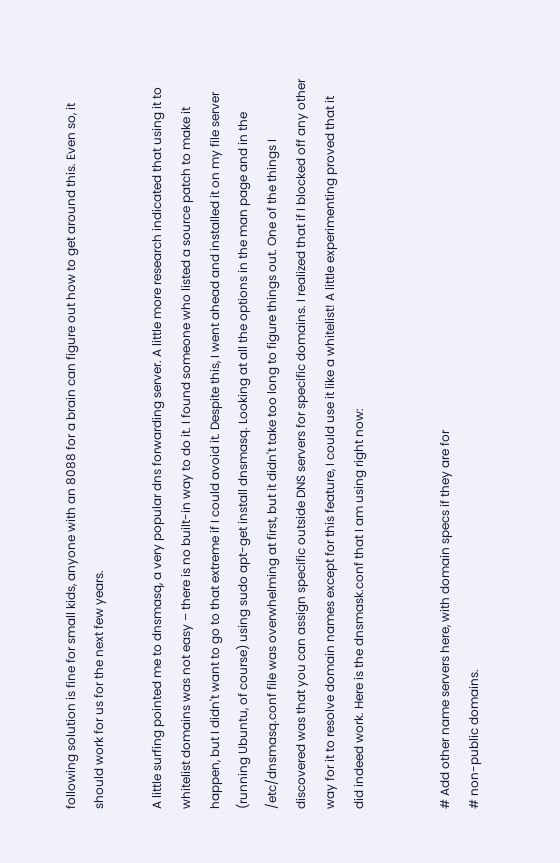following solution is fine for small kids, anyone with an 8088 for a brain can figure out how to get around this. Even so, it should work for us for the next few years.

A little surfing pointed me to dnsmasq, a very popular dns forwarding server. A little more research indicated that using it to whitelist domains was not easy – there is no built-in way to do it. I found someone who listed a source patch to make it happen, but I didn't want to go to that extreme if I could avoid it. Despite this, I went ahead and installed it on my file server (running Ubuntu, of course) using sudo apt-get install dnsmasq. Looking at all the options in the man page and in the /etc/dnsmasq.conf file was overwhelming at first, but it didn't take too long to figure things out. One of the things I discovered was that you can assign specific outside DNS servers for specific domains. I realized that if I blocked off any other way for it to resolve domain names except for this feature, I could use it like a whitelist! A little experimenting proved that it did indeed work. Here is the dnsmask.conf that I am using right now:


# Add other name servers here, with domain specs if they are for
# non-public domains.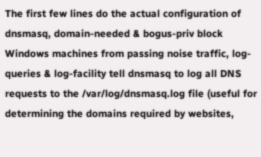The first few lines do the actual configuration of dnsmasq, domain-needed & bogus-priv block Windows machines from passing noise traffic, log-queries & log-facility tell dnsmasq to log all DNS requests to the /var/log/dnsmasq.log file (useful for determining the domains required by websites,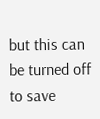but this can be turned off to save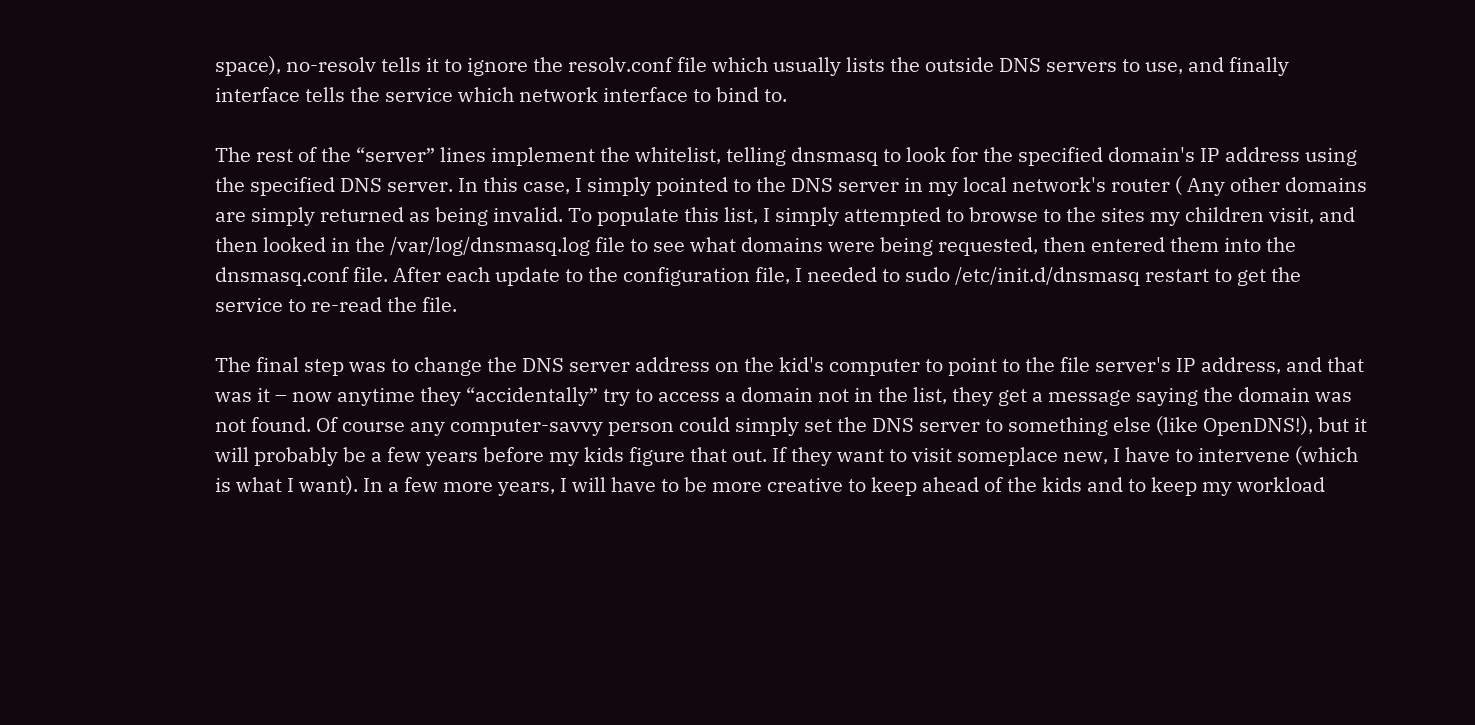space), no-resolv tells it to ignore the resolv.conf file which usually lists the outside DNS servers to use, and finally interface tells the service which network interface to bind to.

The rest of the “server” lines implement the whitelist, telling dnsmasq to look for the specified domain's IP address using the specified DNS server. In this case, I simply pointed to the DNS server in my local network's router ( Any other domains are simply returned as being invalid. To populate this list, I simply attempted to browse to the sites my children visit, and then looked in the /var/log/dnsmasq.log file to see what domains were being requested, then entered them into the dnsmasq.conf file. After each update to the configuration file, I needed to sudo /etc/init.d/dnsmasq restart to get the service to re-read the file.

The final step was to change the DNS server address on the kid's computer to point to the file server's IP address, and that was it – now anytime they “accidentally” try to access a domain not in the list, they get a message saying the domain was not found. Of course any computer-savvy person could simply set the DNS server to something else (like OpenDNS!), but it will probably be a few years before my kids figure that out. If they want to visit someplace new, I have to intervene (which is what I want). In a few more years, I will have to be more creative to keep ahead of the kids and to keep my workload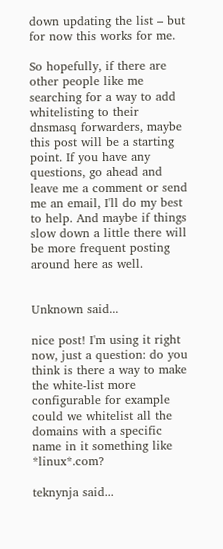down updating the list – but for now this works for me.

So hopefully, if there are other people like me searching for a way to add whitelisting to their dnsmasq forwarders, maybe this post will be a starting point. If you have any questions, go ahead and leave me a comment or send me an email, I'll do my best to help. And maybe if things slow down a little there will be more frequent posting around here as well.


Unknown said...

nice post! I'm using it right now, just a question: do you think is there a way to make the white-list more configurable for example could we whitelist all the domains with a specific name in it something like *linux*.com?

teknynja said...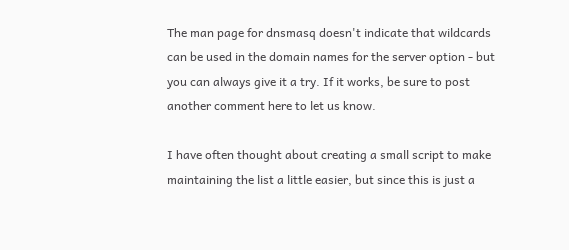The man page for dnsmasq doesn't indicate that wildcards can be used in the domain names for the server option - but you can always give it a try. If it works, be sure to post another comment here to let us know.

I have often thought about creating a small script to make maintaining the list a little easier, but since this is just a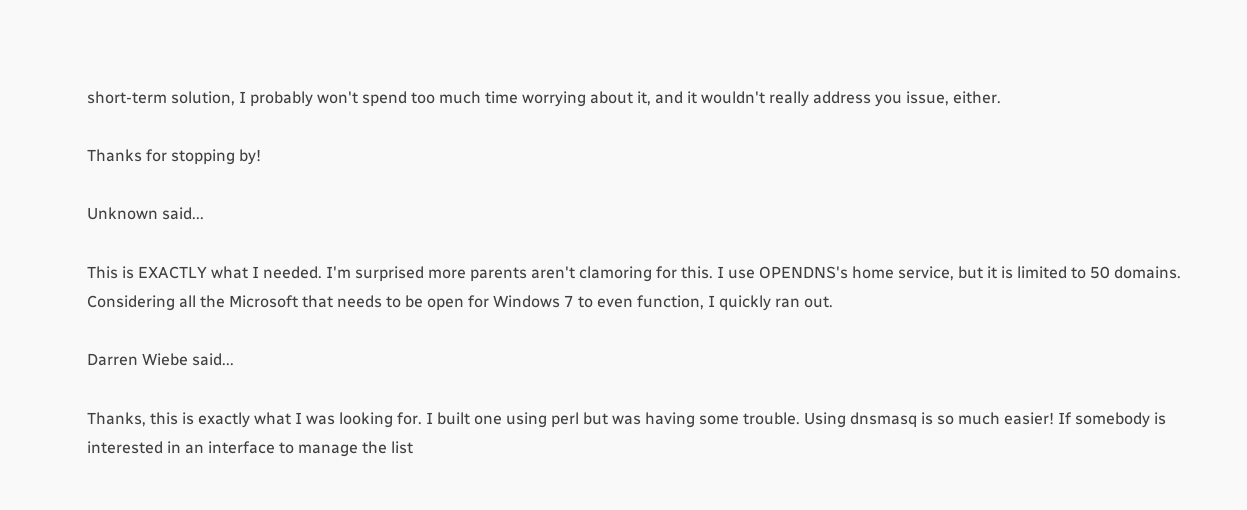short-term solution, I probably won't spend too much time worrying about it, and it wouldn't really address you issue, either.

Thanks for stopping by!

Unknown said...

This is EXACTLY what I needed. I'm surprised more parents aren't clamoring for this. I use OPENDNS's home service, but it is limited to 50 domains. Considering all the Microsoft that needs to be open for Windows 7 to even function, I quickly ran out.

Darren Wiebe said...

Thanks, this is exactly what I was looking for. I built one using perl but was having some trouble. Using dnsmasq is so much easier! If somebody is interested in an interface to manage the list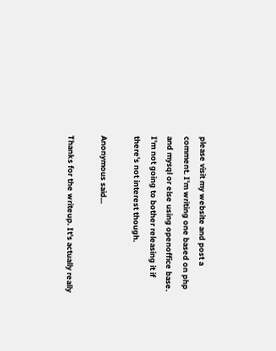please visit my website and post a comment. I'm writing one based on php and mysql or else using openoffice base. I'm not going to bother releasing it if there's not interest though.

Anonymous said...

Thanks for the writeup. It's actually really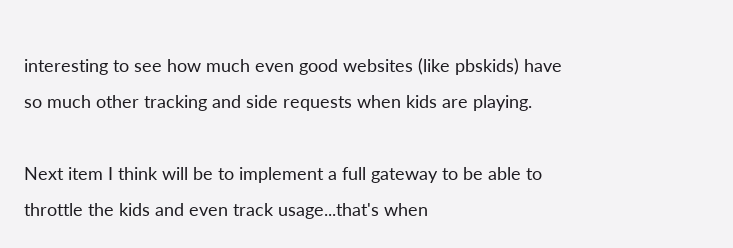interesting to see how much even good websites (like pbskids) have so much other tracking and side requests when kids are playing.

Next item I think will be to implement a full gateway to be able to throttle the kids and even track usage...that's when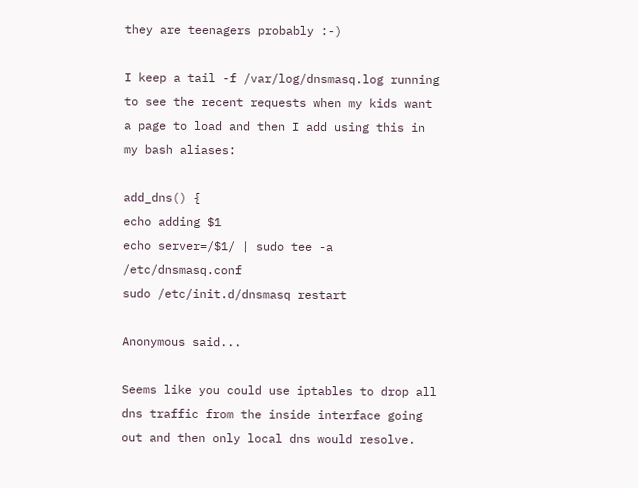they are teenagers probably :-)

I keep a tail -f /var/log/dnsmasq.log running to see the recent requests when my kids want a page to load and then I add using this in my bash aliases:

add_dns() {
echo adding $1
echo server=/$1/ | sudo tee -a /etc/dnsmasq.conf
sudo /etc/init.d/dnsmasq restart

Anonymous said...

Seems like you could use iptables to drop all dns traffic from the inside interface going out and then only local dns would resolve.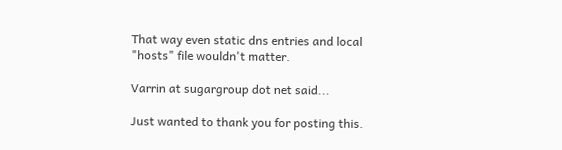That way even static dns entries and local "hosts" file wouldn't matter.

Varrin at sugargroup dot net said...

Just wanted to thank you for posting this.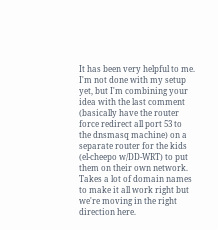It has been very helpful to me. I'm not done with my setup yet, but I'm combining your idea with the last comment (basically have the router force redirect all port 53 to the dnsmasq machine) on a separate router for the kids (el-cheepo w/DD-WRT) to put them on their own network. Takes a lot of domain names to make it all work right but we're moving in the right direction here.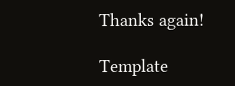Thanks again!

Template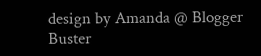design by Amanda @ Blogger Buster